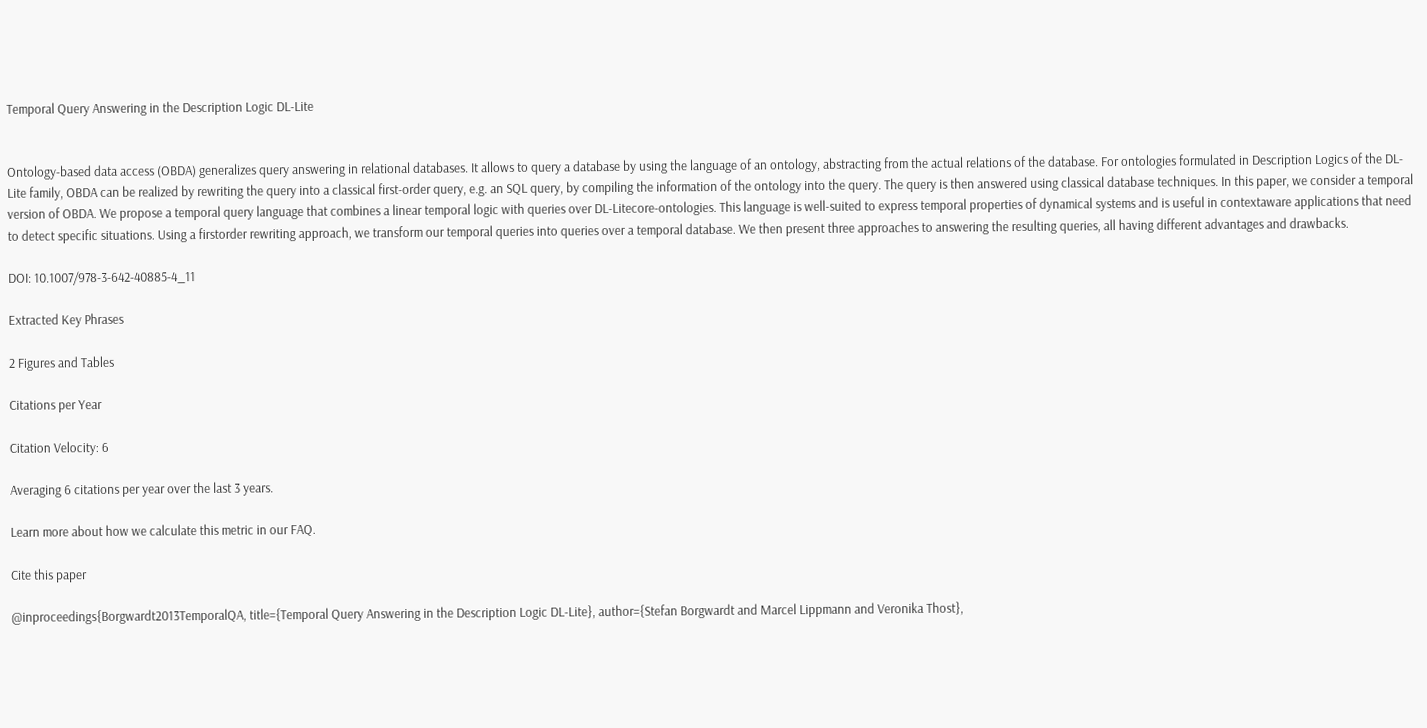Temporal Query Answering in the Description Logic DL-Lite


Ontology-based data access (OBDA) generalizes query answering in relational databases. It allows to query a database by using the language of an ontology, abstracting from the actual relations of the database. For ontologies formulated in Description Logics of the DL-Lite family, OBDA can be realized by rewriting the query into a classical first-order query, e.g. an SQL query, by compiling the information of the ontology into the query. The query is then answered using classical database techniques. In this paper, we consider a temporal version of OBDA. We propose a temporal query language that combines a linear temporal logic with queries over DL-Litecore-ontologies. This language is well-suited to express temporal properties of dynamical systems and is useful in contextaware applications that need to detect specific situations. Using a firstorder rewriting approach, we transform our temporal queries into queries over a temporal database. We then present three approaches to answering the resulting queries, all having different advantages and drawbacks.

DOI: 10.1007/978-3-642-40885-4_11

Extracted Key Phrases

2 Figures and Tables

Citations per Year

Citation Velocity: 6

Averaging 6 citations per year over the last 3 years.

Learn more about how we calculate this metric in our FAQ.

Cite this paper

@inproceedings{Borgwardt2013TemporalQA, title={Temporal Query Answering in the Description Logic DL-Lite}, author={Stefan Borgwardt and Marcel Lippmann and Veronika Thost},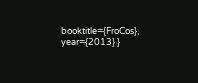booktitle={FroCos}, year={2013} }